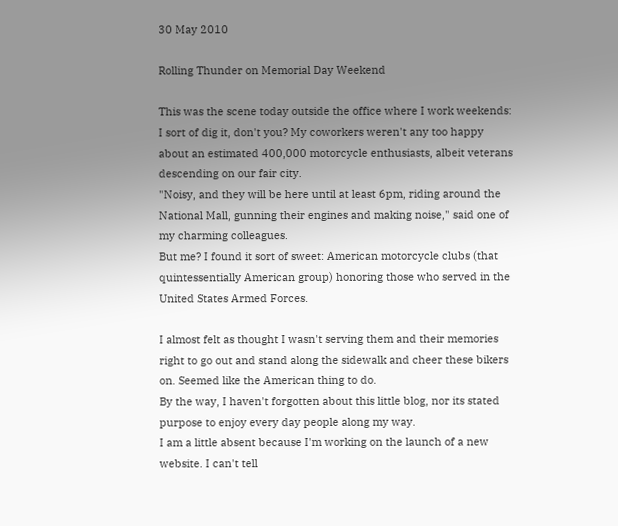30 May 2010

Rolling Thunder on Memorial Day Weekend

This was the scene today outside the office where I work weekends:
I sort of dig it, don't you? My coworkers weren't any too happy about an estimated 400,000 motorcycle enthusiasts, albeit veterans descending on our fair city.
"Noisy, and they will be here until at least 6pm, riding around the National Mall, gunning their engines and making noise," said one of my charming colleagues.
But me? I found it sort of sweet: American motorcycle clubs (that quintessentially American group) honoring those who served in the United States Armed Forces.

I almost felt as thought I wasn't serving them and their memories right to go out and stand along the sidewalk and cheer these bikers on. Seemed like the American thing to do.
By the way, I haven't forgotten about this little blog, nor its stated purpose to enjoy every day people along my way.
I am a little absent because I'm working on the launch of a new website. I can't tell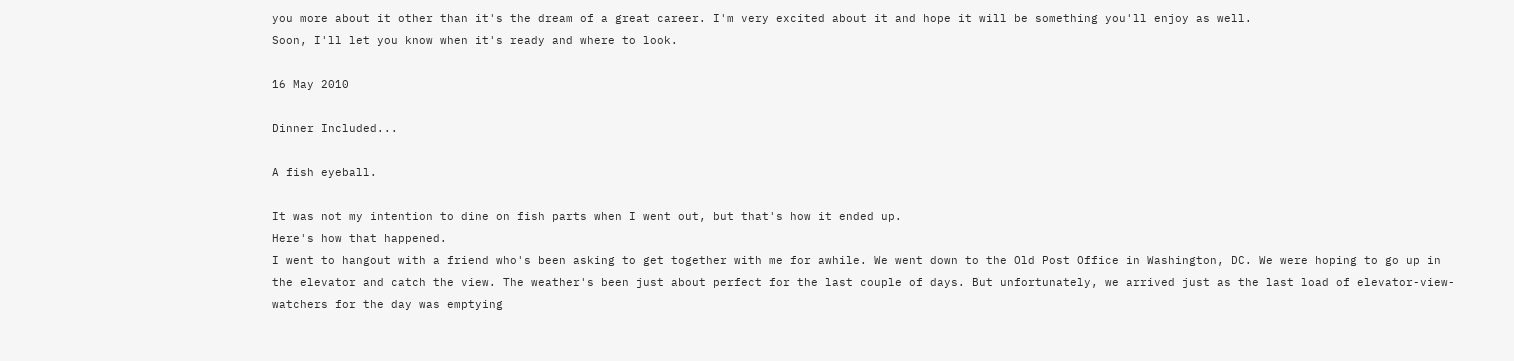you more about it other than it's the dream of a great career. I'm very excited about it and hope it will be something you'll enjoy as well.
Soon, I'll let you know when it's ready and where to look.

16 May 2010

Dinner Included...

A fish eyeball.

It was not my intention to dine on fish parts when I went out, but that's how it ended up.
Here's how that happened.
I went to hangout with a friend who's been asking to get together with me for awhile. We went down to the Old Post Office in Washington, DC. We were hoping to go up in the elevator and catch the view. The weather's been just about perfect for the last couple of days. But unfortunately, we arrived just as the last load of elevator-view-watchers for the day was emptying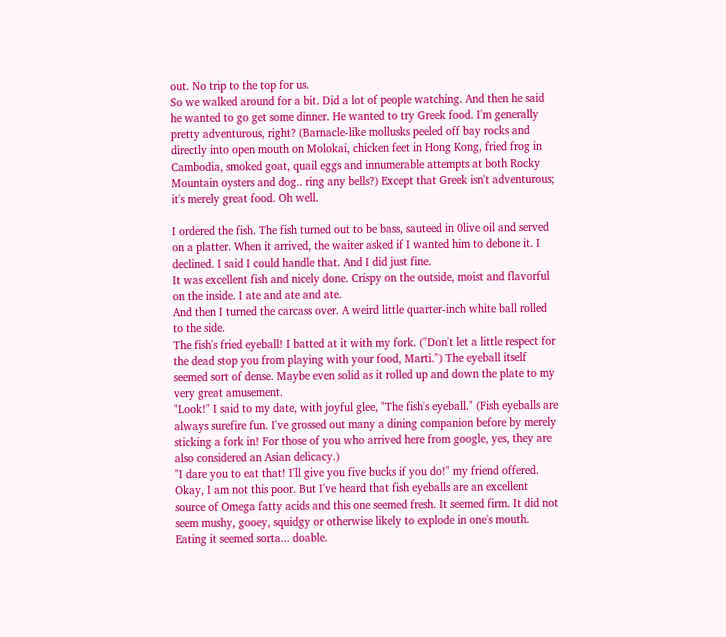out. No trip to the top for us.
So we walked around for a bit. Did a lot of people watching. And then he said he wanted to go get some dinner. He wanted to try Greek food. I'm generally pretty adventurous, right? (Barnacle-like mollusks peeled off bay rocks and directly into open mouth on Molokai, chicken feet in Hong Kong, fried frog in Cambodia, smoked goat, quail eggs and innumerable attempts at both Rocky Mountain oysters and dog.. ring any bells?) Except that Greek isn't adventurous; it's merely great food. Oh well.

I ordered the fish. The fish turned out to be bass, sauteed in 0live oil and served on a platter. When it arrived, the waiter asked if I wanted him to debone it. I declined. I said I could handle that. And I did just fine.
It was excellent fish and nicely done. Crispy on the outside, moist and flavorful on the inside. I ate and ate and ate.
And then I turned the carcass over. A weird little quarter-inch white ball rolled to the side.
The fish's fried eyeball! I batted at it with my fork. ("Don't let a little respect for the dead stop you from playing with your food, Marti.") The eyeball itself seemed sort of dense. Maybe even solid as it rolled up and down the plate to my very great amusement.
"Look!" I said to my date, with joyful glee, "The fish's eyeball." (Fish eyeballs are always surefire fun. I've grossed out many a dining companion before by merely sticking a fork in! For those of you who arrived here from google, yes, they are also considered an Asian delicacy.)
"I dare you to eat that! I'll give you five bucks if you do!" my friend offered.
Okay, I am not this poor. But I've heard that fish eyeballs are an excellent source of Omega fatty acids and this one seemed fresh. It seemed firm. It did not seem mushy, gooey, squidgy or otherwise likely to explode in one's mouth. Eating it seemed sorta... doable.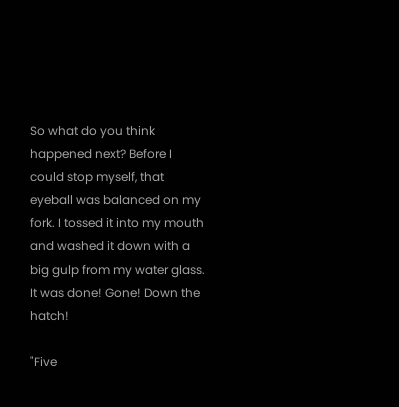So what do you think happened next? Before I could stop myself, that eyeball was balanced on my fork. I tossed it into my mouth and washed it down with a big gulp from my water glass.
It was done! Gone! Down the hatch!

"Five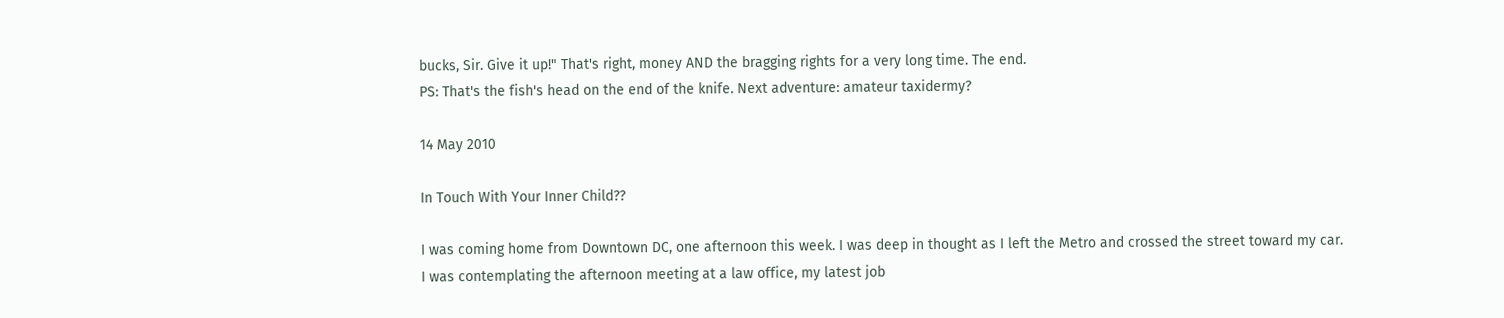bucks, Sir. Give it up!" That's right, money AND the bragging rights for a very long time. The end.
PS: That's the fish's head on the end of the knife. Next adventure: amateur taxidermy?

14 May 2010

In Touch With Your Inner Child??

I was coming home from Downtown DC, one afternoon this week. I was deep in thought as I left the Metro and crossed the street toward my car.
I was contemplating the afternoon meeting at a law office, my latest job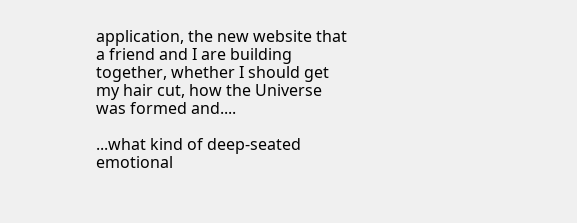application, the new website that a friend and I are building together, whether I should get my hair cut, how the Universe was formed and....

...what kind of deep-seated emotional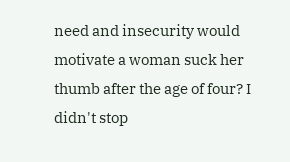need and insecurity would motivate a woman suck her thumb after the age of four? I didn't stop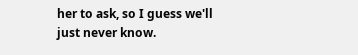her to ask, so I guess we'll just never know.